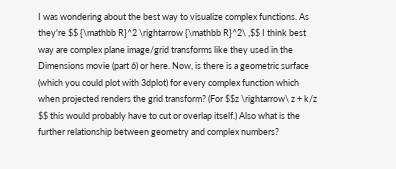I was wondering about the best way to visualize complex functions. As they're $$ {\mathbb R}^2 \rightarrow {\mathbb R}^2\ ,$$ I think best way are complex plane image/grid transforms like they used in the Dimensions movie (part 6) or here. Now, is there is a geometric surface (which you could plot with 3dplot) for every complex function which when projected renders the grid transform? (For $$z \rightarrow\ z + k/z $$ this would probably have to cut or overlap itself.) Also what is the further relationship between geometry and complex numbers?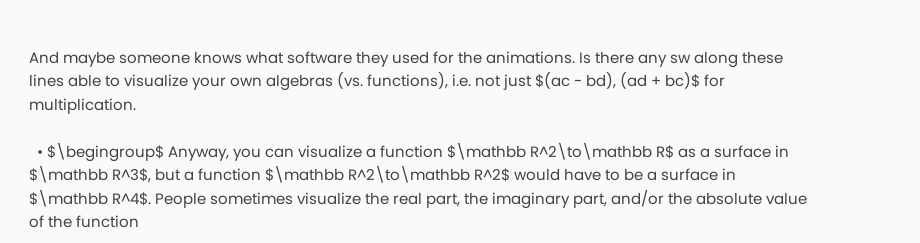And maybe someone knows what software they used for the animations. Is there any sw along these lines able to visualize your own algebras (vs. functions), i.e. not just $(ac - bd), (ad + bc)$ for multiplication.

  • $\begingroup$ Anyway, you can visualize a function $\mathbb R^2\to\mathbb R$ as a surface in $\mathbb R^3$, but a function $\mathbb R^2\to\mathbb R^2$ would have to be a surface in $\mathbb R^4$. People sometimes visualize the real part, the imaginary part, and/or the absolute value of the function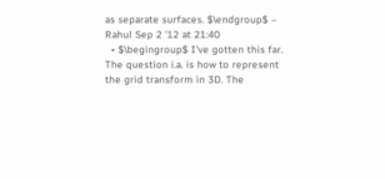as separate surfaces. $\endgroup$ – Rahul Sep 2 '12 at 21:40
  • $\begingroup$ I've gotten this far. The question i.a. is how to represent the grid transform in 3D. The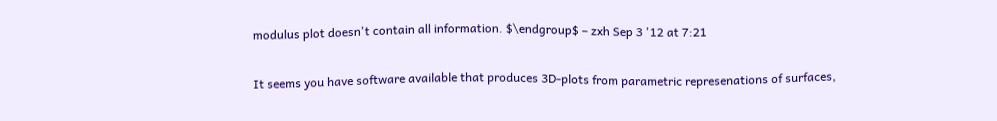modulus plot doesn't contain all information. $\endgroup$ – zxh Sep 3 '12 at 7:21

It seems you have software available that produces 3D-plots from parametric represenations of surfaces,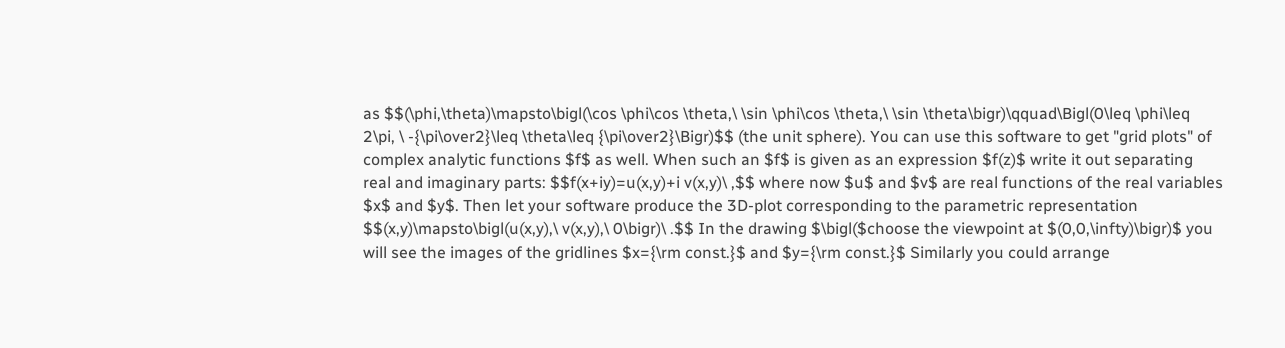as $$(\phi,\theta)\mapsto\bigl(\cos \phi\cos \theta,\ \sin \phi\cos \theta,\ \sin \theta\bigr)\qquad\Bigl(0\leq \phi\leq 2\pi, \ -{\pi\over2}\leq \theta\leq {\pi\over2}\Bigr)$$ (the unit sphere). You can use this software to get "grid plots" of complex analytic functions $f$ as well. When such an $f$ is given as an expression $f(z)$ write it out separating real and imaginary parts: $$f(x+iy)=u(x,y)+i v(x,y)\ ,$$ where now $u$ and $v$ are real functions of the real variables $x$ and $y$. Then let your software produce the 3D-plot corresponding to the parametric representation $$(x,y)\mapsto\bigl(u(x,y),\ v(x,y),\ 0\bigr)\ .$$ In the drawing $\bigl($choose the viewpoint at $(0,0,\infty)\bigr)$ you will see the images of the gridlines $x={\rm const.}$ and $y={\rm const.}$ Similarly you could arrange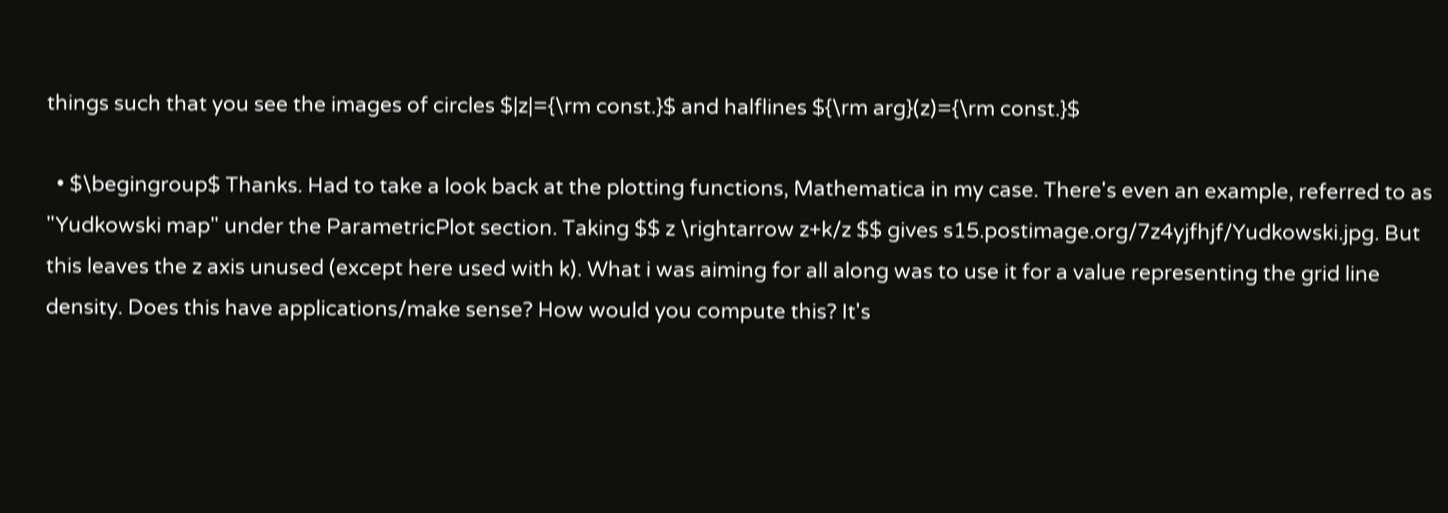things such that you see the images of circles $|z|={\rm const.}$ and halflines ${\rm arg}(z)={\rm const.}$

  • $\begingroup$ Thanks. Had to take a look back at the plotting functions, Mathematica in my case. There's even an example, referred to as "Yudkowski map" under the ParametricPlot section. Taking $$ z \rightarrow z+k/z $$ gives s15.postimage.org/7z4yjfhjf/Yudkowski.jpg. But this leaves the z axis unused (except here used with k). What i was aiming for all along was to use it for a value representing the grid line density. Does this have applications/make sense? How would you compute this? It's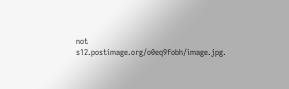not s12.postimage.org/o0eq9fobh/image.jpg.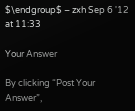$\endgroup$ – zxh Sep 6 '12 at 11:33

Your Answer

By clicking “Post Your Answer”,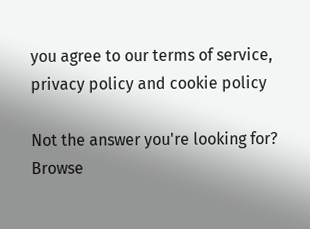you agree to our terms of service, privacy policy and cookie policy

Not the answer you're looking for? Browse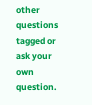other questions tagged or ask your own question.